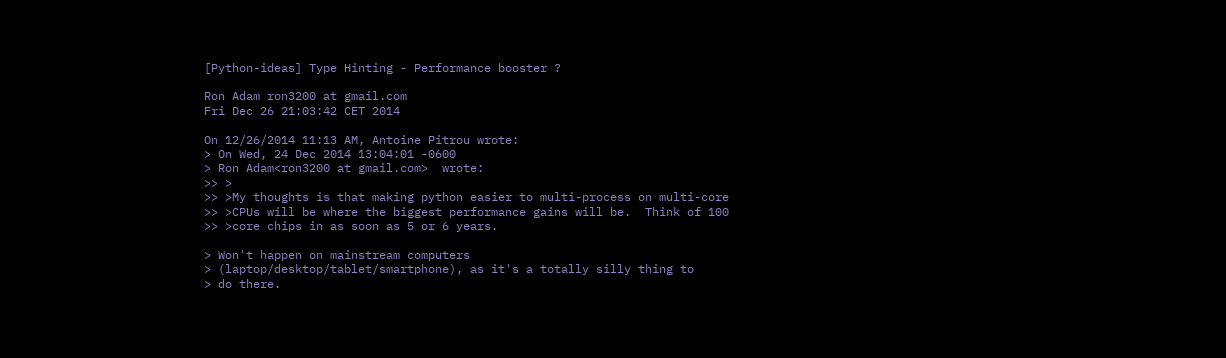[Python-ideas] Type Hinting - Performance booster ?

Ron Adam ron3200 at gmail.com
Fri Dec 26 21:03:42 CET 2014

On 12/26/2014 11:13 AM, Antoine Pitrou wrote:
> On Wed, 24 Dec 2014 13:04:01 -0600
> Ron Adam<ron3200 at gmail.com>  wrote:
>> >
>> >My thoughts is that making python easier to multi-process on multi-core
>> >CPUs will be where the biggest performance gains will be.  Think of 100
>> >core chips in as soon as 5 or 6 years.

> Won't happen on mainstream computers
> (laptop/desktop/tablet/smartphone), as it's a totally silly thing to
> do there.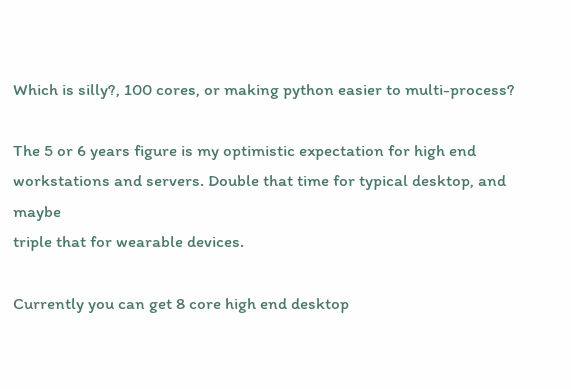Which is silly?, 100 cores, or making python easier to multi-process?

The 5 or 6 years figure is my optimistic expectation for high end
workstations and servers. Double that time for typical desktop, and maybe
triple that for wearable devices.

Currently you can get 8 core high end desktop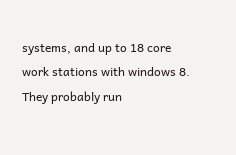systems, and up to 18 core
work stations with windows 8.  They probably run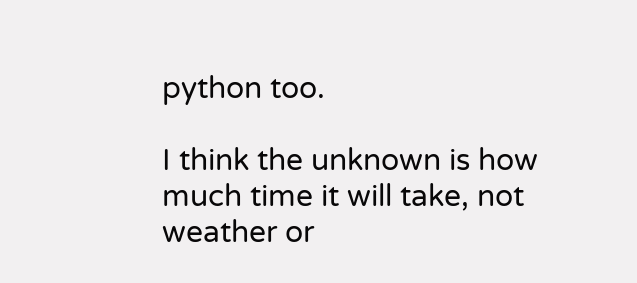python too.

I think the unknown is how much time it will take, not weather or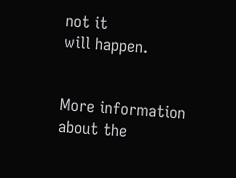not it
will happen.


More information about the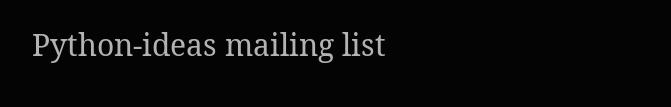Python-ideas mailing list